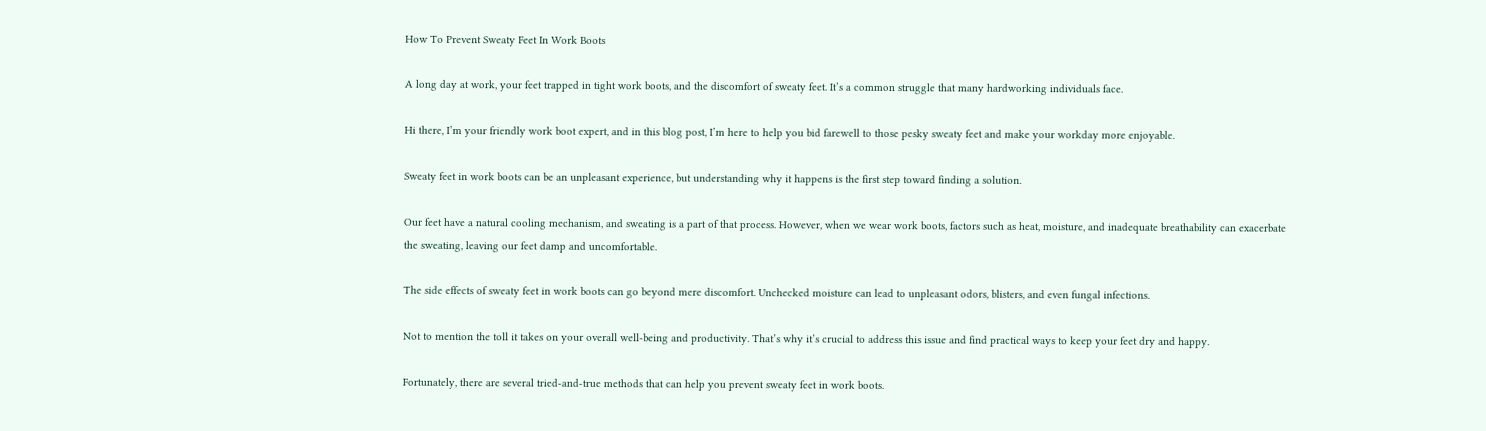How To Prevent Sweaty Feet In Work Boots

A long day at work, your feet trapped in tight work boots, and the discomfort of sweaty feet. It’s a common struggle that many hardworking individuals face.

Hi there, I’m your friendly work boot expert, and in this blog post, I’m here to help you bid farewell to those pesky sweaty feet and make your workday more enjoyable.

Sweaty feet in work boots can be an unpleasant experience, but understanding why it happens is the first step toward finding a solution.

Our feet have a natural cooling mechanism, and sweating is a part of that process. However, when we wear work boots, factors such as heat, moisture, and inadequate breathability can exacerbate the sweating, leaving our feet damp and uncomfortable.

The side effects of sweaty feet in work boots can go beyond mere discomfort. Unchecked moisture can lead to unpleasant odors, blisters, and even fungal infections.

Not to mention the toll it takes on your overall well-being and productivity. That’s why it’s crucial to address this issue and find practical ways to keep your feet dry and happy.

Fortunately, there are several tried-and-true methods that can help you prevent sweaty feet in work boots.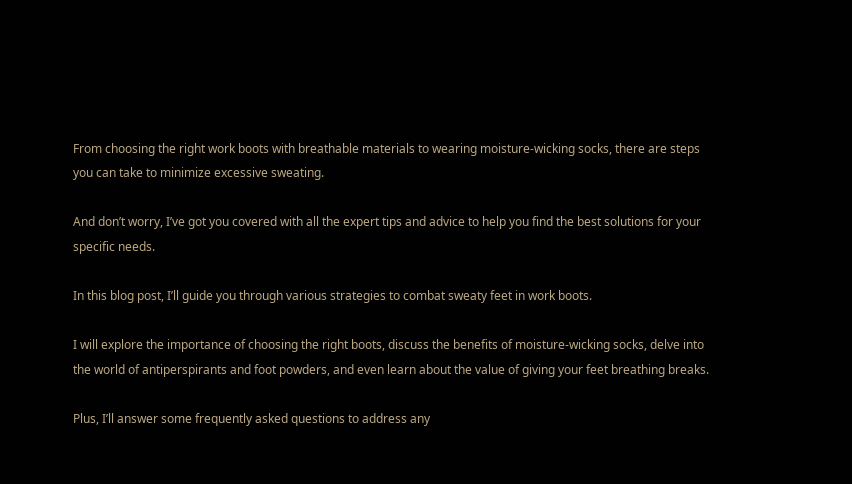From choosing the right work boots with breathable materials to wearing moisture-wicking socks, there are steps you can take to minimize excessive sweating.

And don’t worry, I’ve got you covered with all the expert tips and advice to help you find the best solutions for your specific needs.

In this blog post, I’ll guide you through various strategies to combat sweaty feet in work boots.

I will explore the importance of choosing the right boots, discuss the benefits of moisture-wicking socks, delve into the world of antiperspirants and foot powders, and even learn about the value of giving your feet breathing breaks.

Plus, I’ll answer some frequently asked questions to address any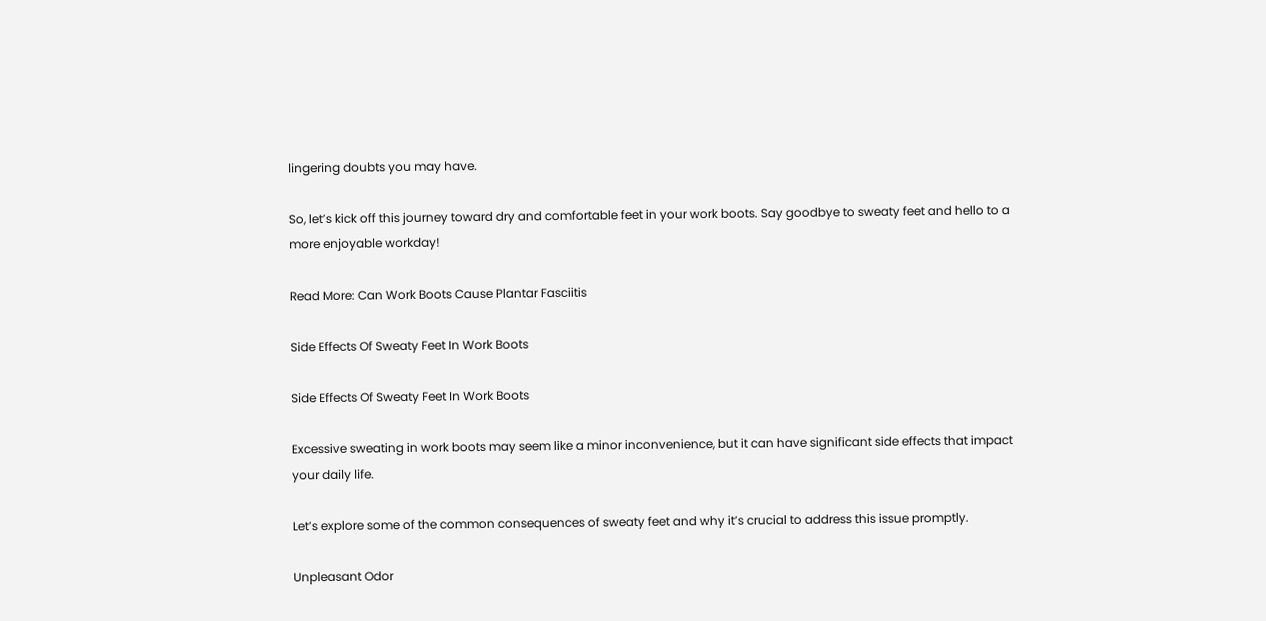lingering doubts you may have.

So, let’s kick off this journey toward dry and comfortable feet in your work boots. Say goodbye to sweaty feet and hello to a more enjoyable workday!

Read More: Can Work Boots Cause Plantar Fasciitis

Side Effects Of Sweaty Feet In Work Boots

Side Effects Of Sweaty Feet In Work Boots

Excessive sweating in work boots may seem like a minor inconvenience, but it can have significant side effects that impact your daily life.

Let’s explore some of the common consequences of sweaty feet and why it’s crucial to address this issue promptly.

Unpleasant Odor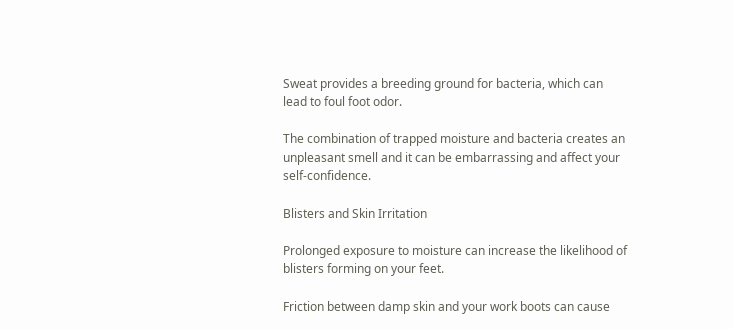Sweat provides a breeding ground for bacteria, which can lead to foul foot odor.

The combination of trapped moisture and bacteria creates an unpleasant smell and it can be embarrassing and affect your self-confidence.

Blisters and Skin Irritation

Prolonged exposure to moisture can increase the likelihood of blisters forming on your feet.

Friction between damp skin and your work boots can cause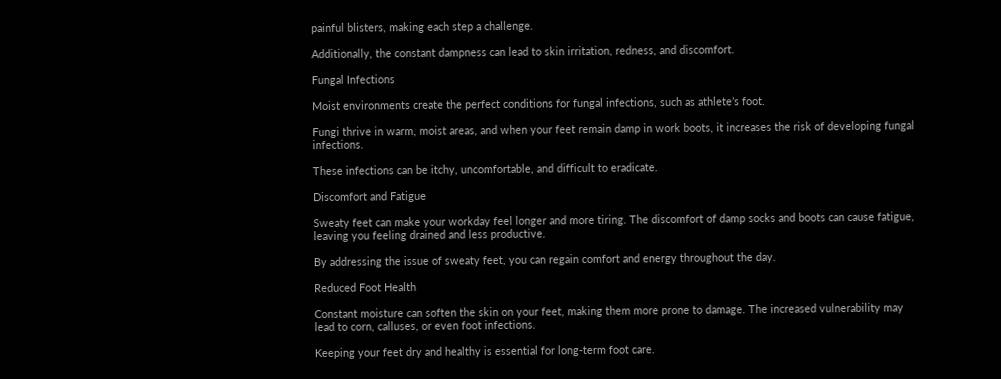painful blisters, making each step a challenge.

Additionally, the constant dampness can lead to skin irritation, redness, and discomfort.

Fungal Infections

Moist environments create the perfect conditions for fungal infections, such as athlete’s foot.

Fungi thrive in warm, moist areas, and when your feet remain damp in work boots, it increases the risk of developing fungal infections.

These infections can be itchy, uncomfortable, and difficult to eradicate.

Discomfort and Fatigue

Sweaty feet can make your workday feel longer and more tiring. The discomfort of damp socks and boots can cause fatigue, leaving you feeling drained and less productive.

By addressing the issue of sweaty feet, you can regain comfort and energy throughout the day.

Reduced Foot Health

Constant moisture can soften the skin on your feet, making them more prone to damage. The increased vulnerability may lead to corn, calluses, or even foot infections.

Keeping your feet dry and healthy is essential for long-term foot care.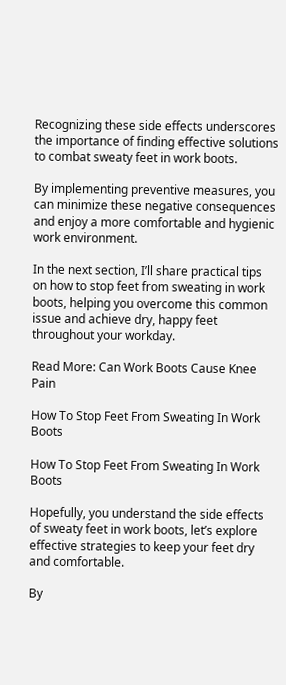Recognizing these side effects underscores the importance of finding effective solutions to combat sweaty feet in work boots.

By implementing preventive measures, you can minimize these negative consequences and enjoy a more comfortable and hygienic work environment.

In the next section, I’ll share practical tips on how to stop feet from sweating in work boots, helping you overcome this common issue and achieve dry, happy feet throughout your workday.

Read More: Can Work Boots Cause Knee Pain

How To Stop Feet From Sweating In Work Boots

How To Stop Feet From Sweating In Work Boots

Hopefully, you understand the side effects of sweaty feet in work boots, let’s explore effective strategies to keep your feet dry and comfortable.

By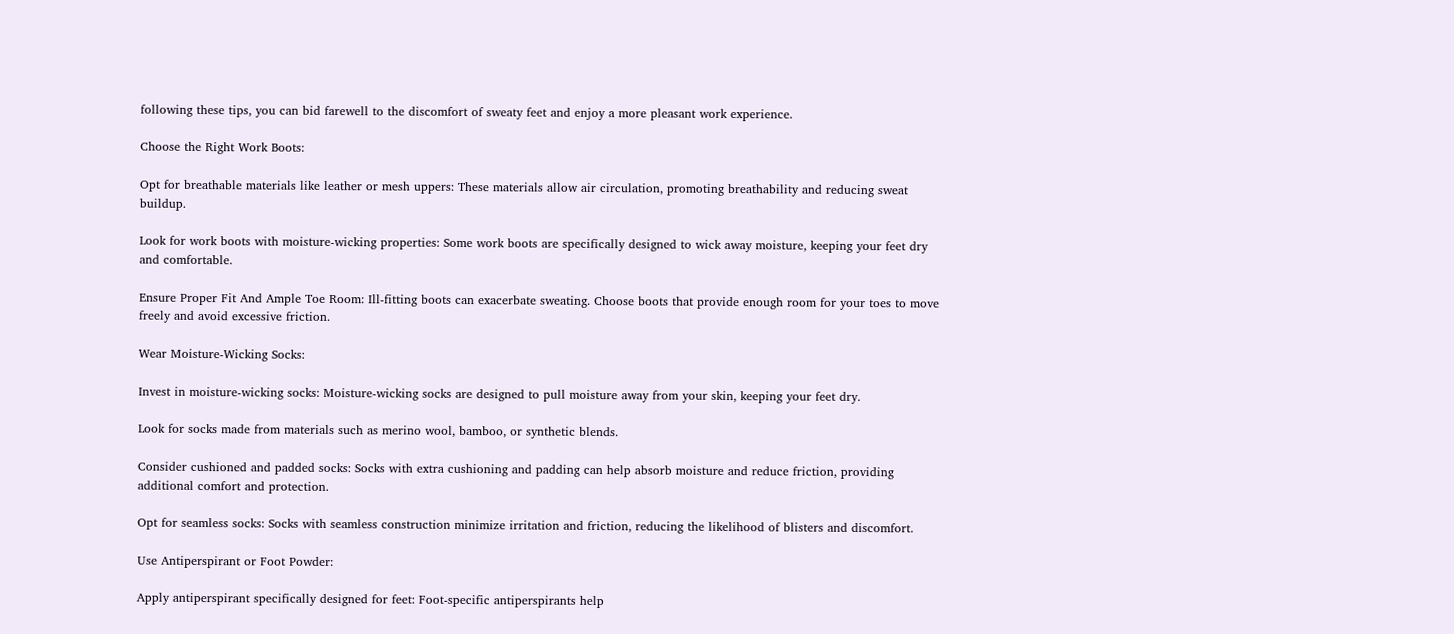following these tips, you can bid farewell to the discomfort of sweaty feet and enjoy a more pleasant work experience.

Choose the Right Work Boots:

Opt for breathable materials like leather or mesh uppers: These materials allow air circulation, promoting breathability and reducing sweat buildup.

Look for work boots with moisture-wicking properties: Some work boots are specifically designed to wick away moisture, keeping your feet dry and comfortable.

Ensure Proper Fit And Ample Toe Room: Ill-fitting boots can exacerbate sweating. Choose boots that provide enough room for your toes to move freely and avoid excessive friction.

Wear Moisture-Wicking Socks:

Invest in moisture-wicking socks: Moisture-wicking socks are designed to pull moisture away from your skin, keeping your feet dry.

Look for socks made from materials such as merino wool, bamboo, or synthetic blends.

Consider cushioned and padded socks: Socks with extra cushioning and padding can help absorb moisture and reduce friction, providing additional comfort and protection.

Opt for seamless socks: Socks with seamless construction minimize irritation and friction, reducing the likelihood of blisters and discomfort.

Use Antiperspirant or Foot Powder:

Apply antiperspirant specifically designed for feet: Foot-specific antiperspirants help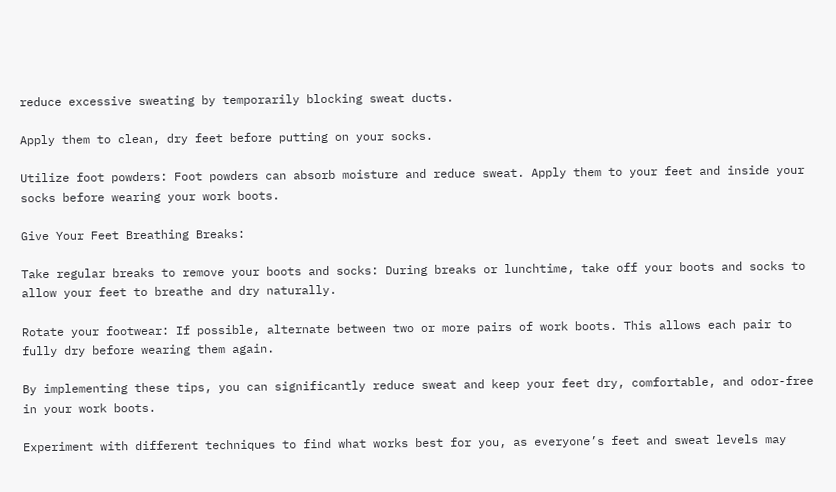reduce excessive sweating by temporarily blocking sweat ducts.

Apply them to clean, dry feet before putting on your socks.

Utilize foot powders: Foot powders can absorb moisture and reduce sweat. Apply them to your feet and inside your socks before wearing your work boots.

Give Your Feet Breathing Breaks:

Take regular breaks to remove your boots and socks: During breaks or lunchtime, take off your boots and socks to allow your feet to breathe and dry naturally.

Rotate your footwear: If possible, alternate between two or more pairs of work boots. This allows each pair to fully dry before wearing them again.

By implementing these tips, you can significantly reduce sweat and keep your feet dry, comfortable, and odor-free in your work boots.

Experiment with different techniques to find what works best for you, as everyone’s feet and sweat levels may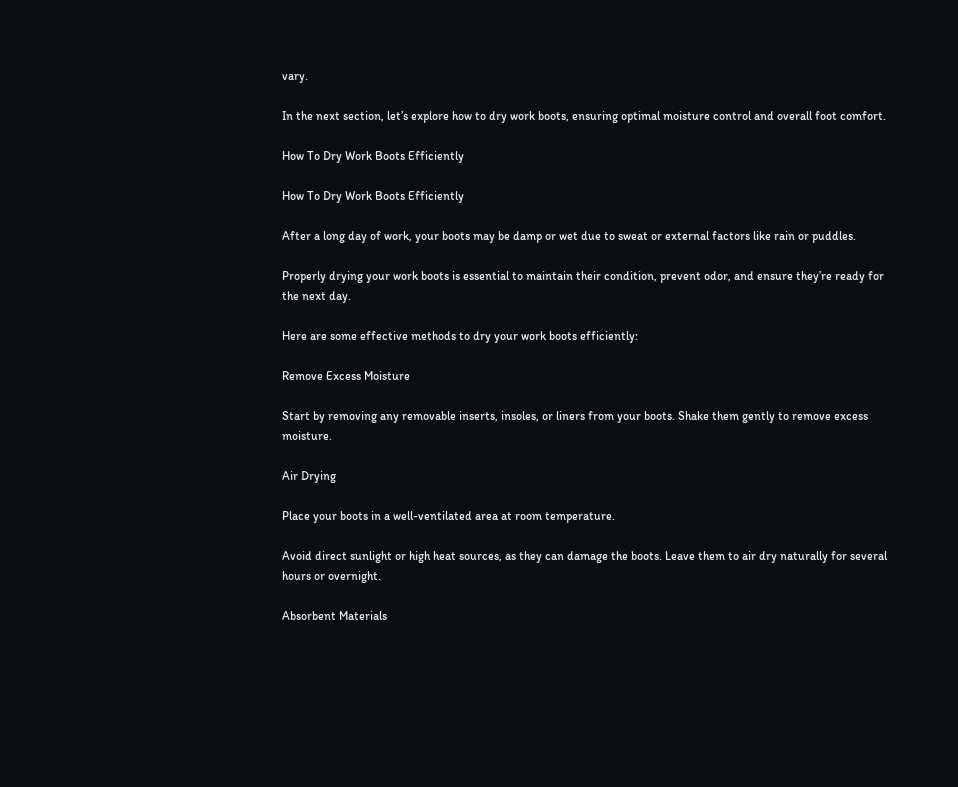vary.

In the next section, let’s explore how to dry work boots, ensuring optimal moisture control and overall foot comfort.

How To Dry Work Boots Efficiently

How To Dry Work Boots Efficiently

After a long day of work, your boots may be damp or wet due to sweat or external factors like rain or puddles.

Properly drying your work boots is essential to maintain their condition, prevent odor, and ensure they’re ready for the next day.

Here are some effective methods to dry your work boots efficiently:

Remove Excess Moisture

Start by removing any removable inserts, insoles, or liners from your boots. Shake them gently to remove excess moisture.

Air Drying

Place your boots in a well-ventilated area at room temperature.

Avoid direct sunlight or high heat sources, as they can damage the boots. Leave them to air dry naturally for several hours or overnight.

Absorbent Materials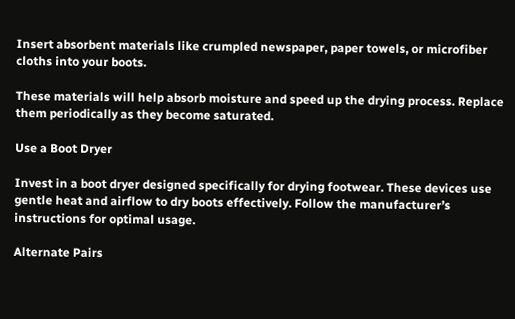Insert absorbent materials like crumpled newspaper, paper towels, or microfiber cloths into your boots.

These materials will help absorb moisture and speed up the drying process. Replace them periodically as they become saturated.

Use a Boot Dryer

Invest in a boot dryer designed specifically for drying footwear. These devices use gentle heat and airflow to dry boots effectively. Follow the manufacturer’s instructions for optimal usage.

Alternate Pairs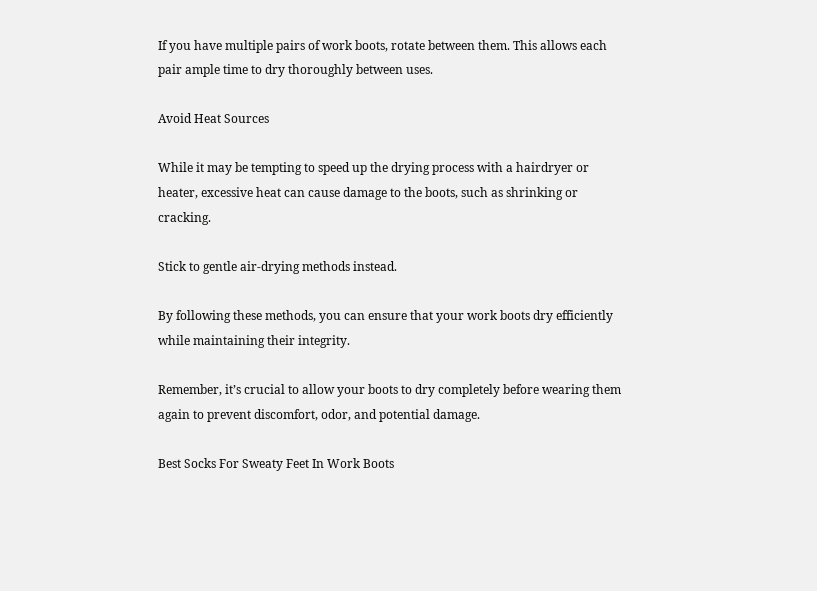If you have multiple pairs of work boots, rotate between them. This allows each pair ample time to dry thoroughly between uses.

Avoid Heat Sources

While it may be tempting to speed up the drying process with a hairdryer or heater, excessive heat can cause damage to the boots, such as shrinking or cracking.

Stick to gentle air-drying methods instead.

By following these methods, you can ensure that your work boots dry efficiently while maintaining their integrity.

Remember, it’s crucial to allow your boots to dry completely before wearing them again to prevent discomfort, odor, and potential damage.

Best Socks For Sweaty Feet In Work Boots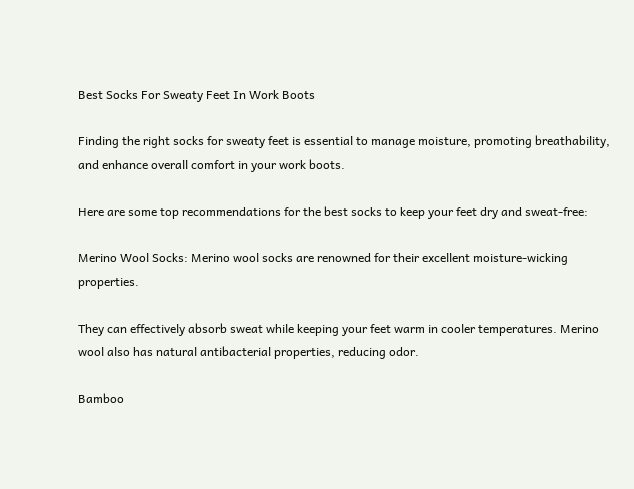Best Socks For Sweaty Feet In Work Boots

Finding the right socks for sweaty feet is essential to manage moisture, promoting breathability, and enhance overall comfort in your work boots.

Here are some top recommendations for the best socks to keep your feet dry and sweat-free:

Merino Wool Socks: Merino wool socks are renowned for their excellent moisture-wicking properties.

They can effectively absorb sweat while keeping your feet warm in cooler temperatures. Merino wool also has natural antibacterial properties, reducing odor.

Bamboo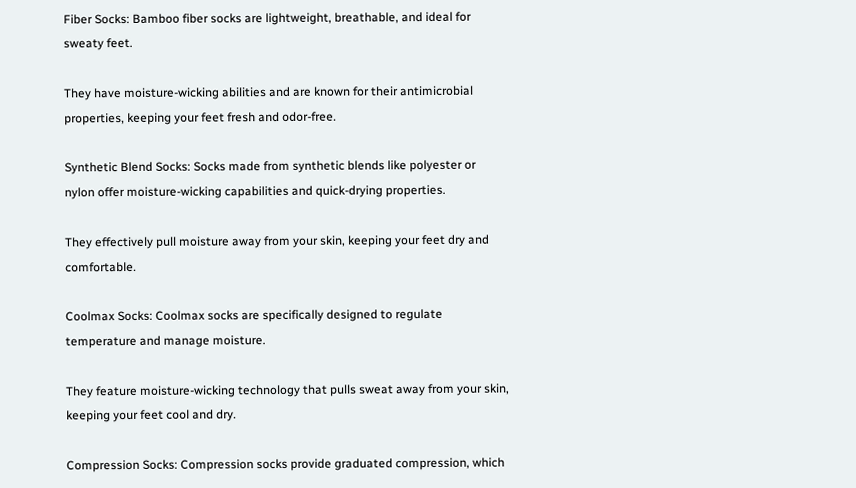Fiber Socks: Bamboo fiber socks are lightweight, breathable, and ideal for sweaty feet.

They have moisture-wicking abilities and are known for their antimicrobial properties, keeping your feet fresh and odor-free.

Synthetic Blend Socks: Socks made from synthetic blends like polyester or nylon offer moisture-wicking capabilities and quick-drying properties.

They effectively pull moisture away from your skin, keeping your feet dry and comfortable.

Coolmax Socks: Coolmax socks are specifically designed to regulate temperature and manage moisture.

They feature moisture-wicking technology that pulls sweat away from your skin, keeping your feet cool and dry.

Compression Socks: Compression socks provide graduated compression, which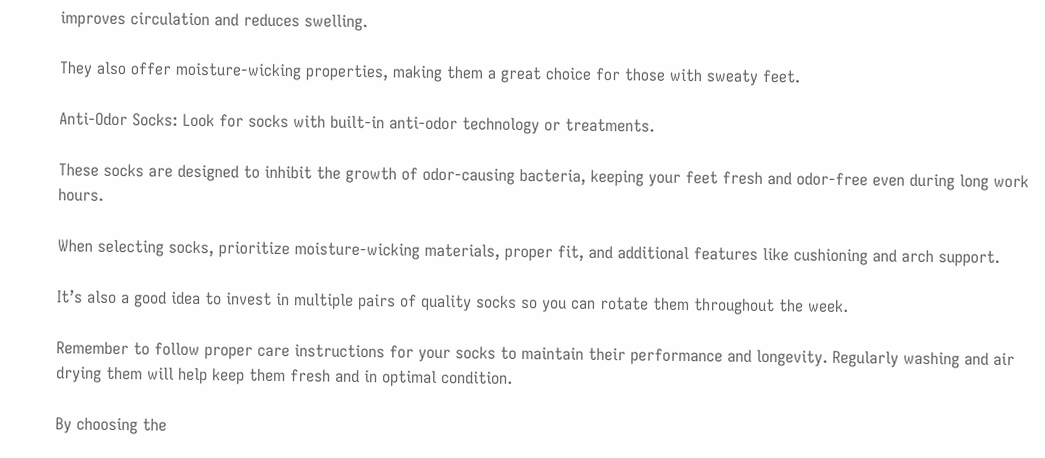improves circulation and reduces swelling.

They also offer moisture-wicking properties, making them a great choice for those with sweaty feet.

Anti-Odor Socks: Look for socks with built-in anti-odor technology or treatments.

These socks are designed to inhibit the growth of odor-causing bacteria, keeping your feet fresh and odor-free even during long work hours.

When selecting socks, prioritize moisture-wicking materials, proper fit, and additional features like cushioning and arch support.

It’s also a good idea to invest in multiple pairs of quality socks so you can rotate them throughout the week.

Remember to follow proper care instructions for your socks to maintain their performance and longevity. Regularly washing and air drying them will help keep them fresh and in optimal condition.

By choosing the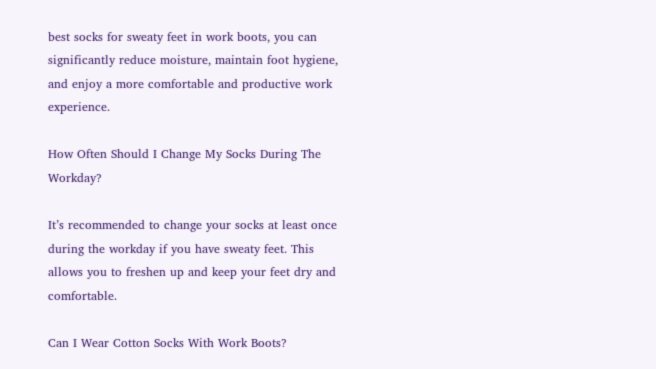best socks for sweaty feet in work boots, you can significantly reduce moisture, maintain foot hygiene, and enjoy a more comfortable and productive work experience.

How Often Should I Change My Socks During The Workday?

It’s recommended to change your socks at least once during the workday if you have sweaty feet. This allows you to freshen up and keep your feet dry and comfortable.

Can I Wear Cotton Socks With Work Boots?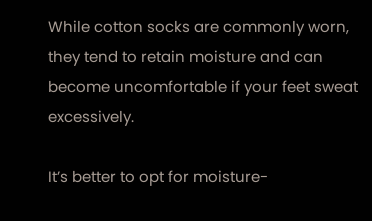While cotton socks are commonly worn, they tend to retain moisture and can become uncomfortable if your feet sweat excessively.

It’s better to opt for moisture-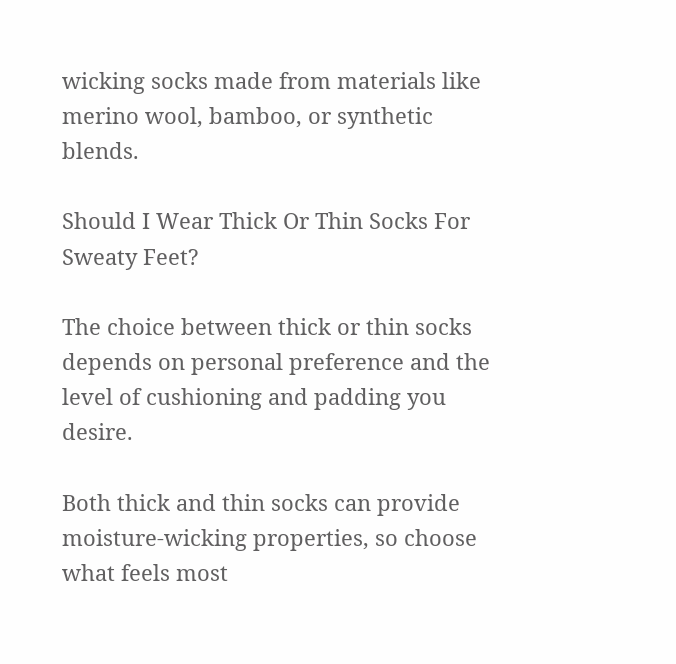wicking socks made from materials like merino wool, bamboo, or synthetic blends.

Should I Wear Thick Or Thin Socks For Sweaty Feet?

The choice between thick or thin socks depends on personal preference and the level of cushioning and padding you desire.

Both thick and thin socks can provide moisture-wicking properties, so choose what feels most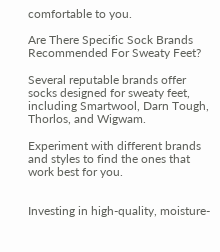comfortable to you.

Are There Specific Sock Brands Recommended For Sweaty Feet?

Several reputable brands offer socks designed for sweaty feet, including Smartwool, Darn Tough, Thorlos, and Wigwam.

Experiment with different brands and styles to find the ones that work best for you.


Investing in high-quality, moisture-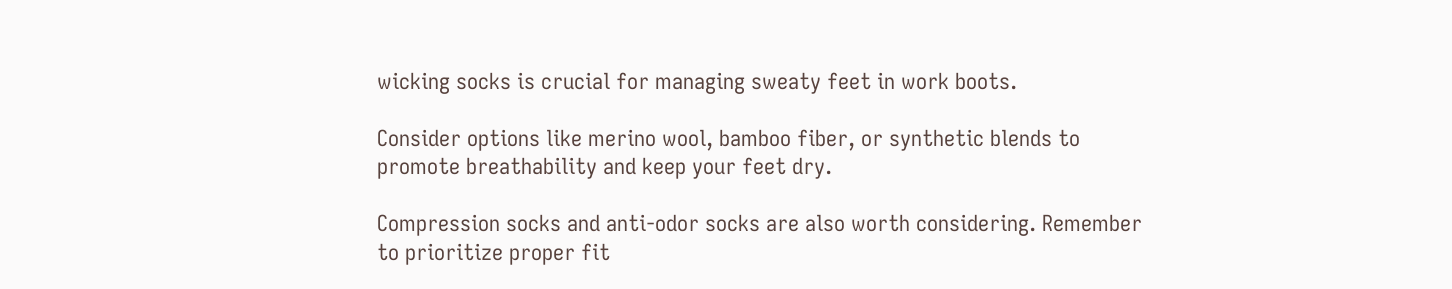wicking socks is crucial for managing sweaty feet in work boots.

Consider options like merino wool, bamboo fiber, or synthetic blends to promote breathability and keep your feet dry.

Compression socks and anti-odor socks are also worth considering. Remember to prioritize proper fit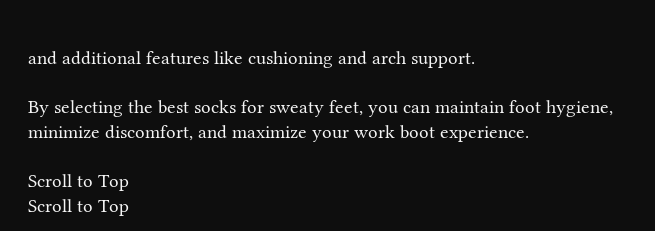and additional features like cushioning and arch support.

By selecting the best socks for sweaty feet, you can maintain foot hygiene, minimize discomfort, and maximize your work boot experience.

Scroll to Top
Scroll to Top